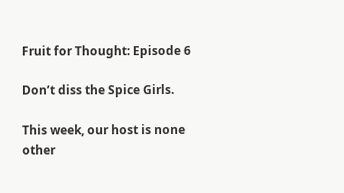Fruit for Thought: Episode 6

Don’t diss the Spice Girls.

This week, our host is none other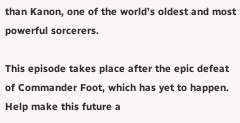than Kanon, one of the world’s oldest and most powerful sorcerers.

This episode takes place after the epic defeat of Commander Foot, which has yet to happen. Help make this future a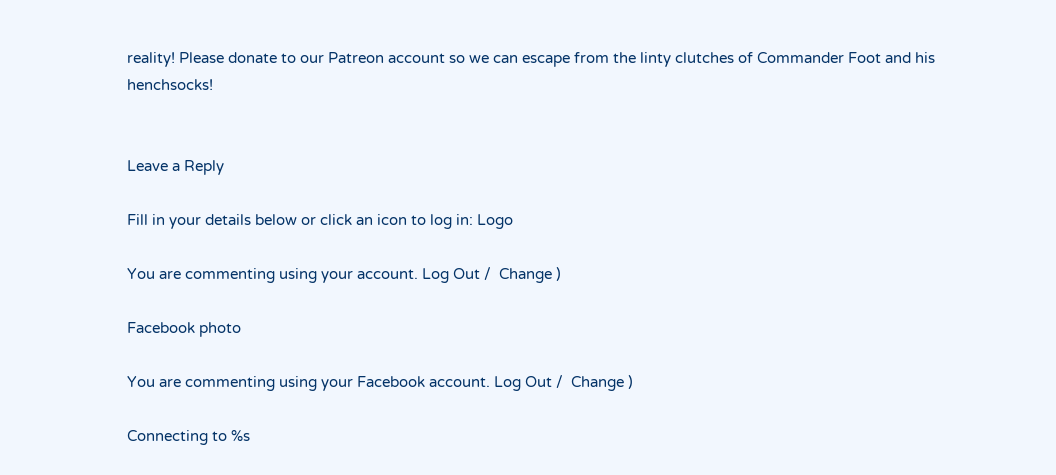reality! Please donate to our Patreon account so we can escape from the linty clutches of Commander Foot and his henchsocks!


Leave a Reply

Fill in your details below or click an icon to log in: Logo

You are commenting using your account. Log Out /  Change )

Facebook photo

You are commenting using your Facebook account. Log Out /  Change )

Connecting to %s